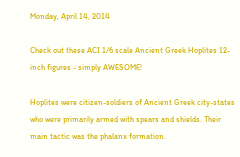Monday, April 14, 2014

Check out these ACI 1/6 scale Ancient Greek Hoplites 12-inch figures - simply AWESOME!

Hoplites were citizen-soldiers of Ancient Greek city-states who were primarily armed with spears and shields. Their main tactic was the phalanx formation.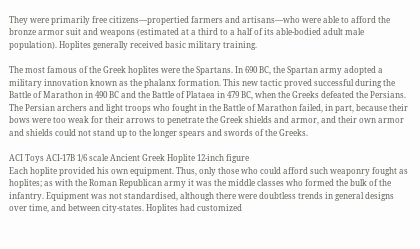They were primarily free citizens—propertied farmers and artisans—who were able to afford the bronze armor suit and weapons (estimated at a third to a half of its able-bodied adult male population). Hoplites generally received basic military training.

The most famous of the Greek hoplites were the Spartans. In 690 BC, the Spartan army adopted a military innovation known as the phalanx formation. This new tactic proved successful during the Battle of Marathon in 490 BC and the Battle of Plataea in 479 BC, when the Greeks defeated the Persians. The Persian archers and light troops who fought in the Battle of Marathon failed, in part, because their bows were too weak for their arrows to penetrate the Greek shields and armor, and their own armor and shields could not stand up to the longer spears and swords of the Greeks.

ACI Toys ACI-17B 1/6 scale Ancient Greek Hoplite 12-inch figure
Each hoplite provided his own equipment. Thus, only those who could afford such weaponry fought as hoplites; as with the Roman Republican army it was the middle classes who formed the bulk of the infantry. Equipment was not standardised, although there were doubtless trends in general designs over time, and between city-states. Hoplites had customized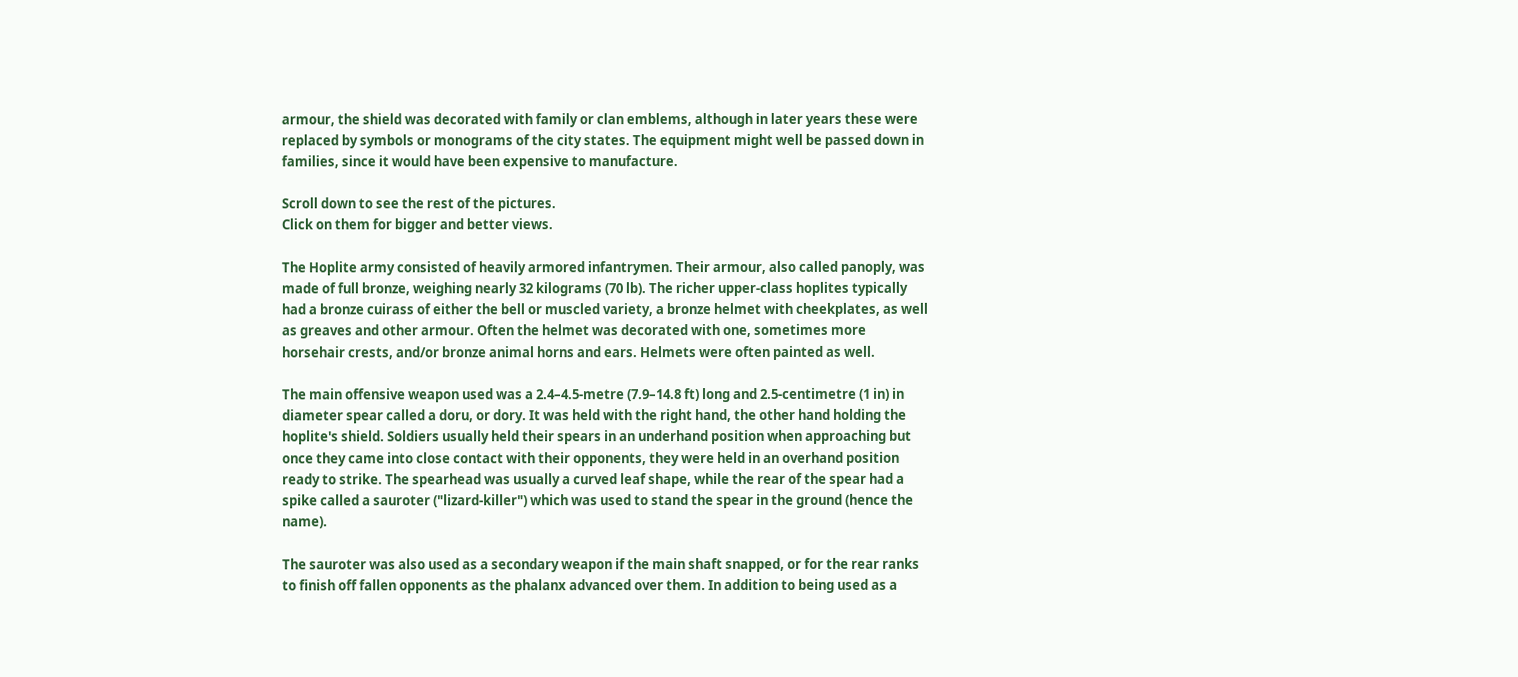armour, the shield was decorated with family or clan emblems, although in later years these were replaced by symbols or monograms of the city states. The equipment might well be passed down in families, since it would have been expensive to manufacture.

Scroll down to see the rest of the pictures.
Click on them for bigger and better views.

The Hoplite army consisted of heavily armored infantrymen. Their armour, also called panoply, was made of full bronze, weighing nearly 32 kilograms (70 lb). The richer upper-class hoplites typically had a bronze cuirass of either the bell or muscled variety, a bronze helmet with cheekplates, as well as greaves and other armour. Often the helmet was decorated with one, sometimes more horsehair crests, and/or bronze animal horns and ears. Helmets were often painted as well.

The main offensive weapon used was a 2.4–4.5-metre (7.9–14.8 ft) long and 2.5-centimetre (1 in) in diameter spear called a doru, or dory. It was held with the right hand, the other hand holding the hoplite's shield. Soldiers usually held their spears in an underhand position when approaching but once they came into close contact with their opponents, they were held in an overhand position ready to strike. The spearhead was usually a curved leaf shape, while the rear of the spear had a spike called a sauroter ("lizard-killer") which was used to stand the spear in the ground (hence the name).

The sauroter was also used as a secondary weapon if the main shaft snapped, or for the rear ranks to finish off fallen opponents as the phalanx advanced over them. In addition to being used as a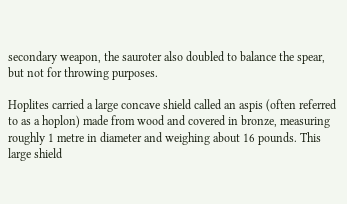secondary weapon, the sauroter also doubled to balance the spear, but not for throwing purposes.

Hoplites carried a large concave shield called an aspis (often referred to as a hoplon) made from wood and covered in bronze, measuring roughly 1 metre in diameter and weighing about 16 pounds. This large shield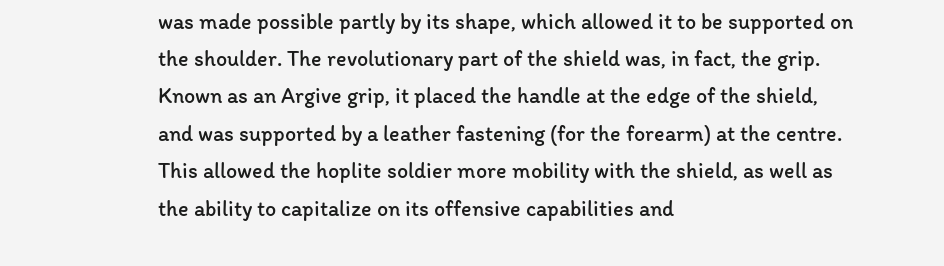was made possible partly by its shape, which allowed it to be supported on the shoulder. The revolutionary part of the shield was, in fact, the grip. Known as an Argive grip, it placed the handle at the edge of the shield, and was supported by a leather fastening (for the forearm) at the centre. This allowed the hoplite soldier more mobility with the shield, as well as the ability to capitalize on its offensive capabilities and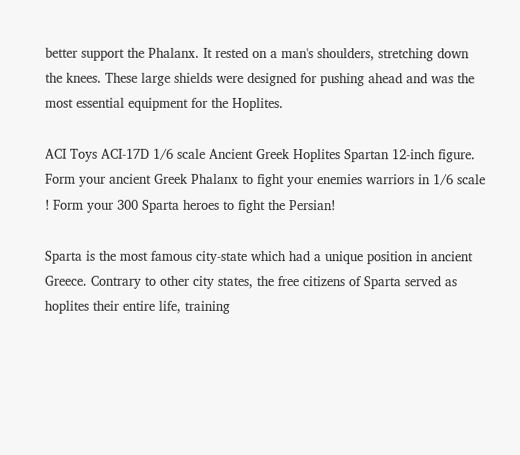better support the Phalanx. It rested on a man's shoulders, stretching down the knees. These large shields were designed for pushing ahead and was the most essential equipment for the Hoplites.

ACI Toys ACI-17D 1/6 scale Ancient Greek Hoplites Spartan 12-inch figure. Form your ancient Greek Phalanx to fight your enemies warriors in 1/6 scale ! Form your 300 Sparta heroes to fight the Persian!

Sparta is the most famous city-state which had a unique position in ancient Greece. Contrary to other city states, the free citizens of Sparta served as hoplites their entire life, training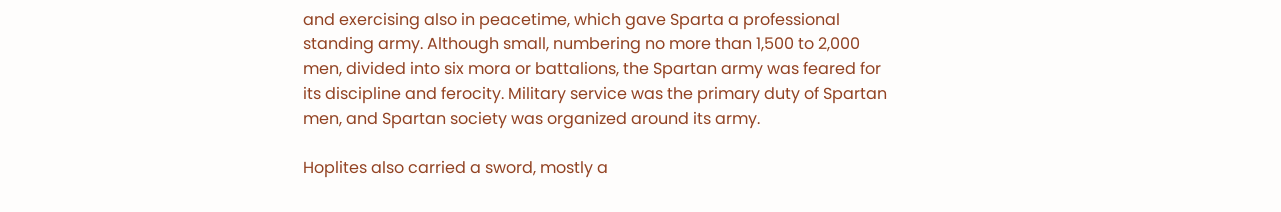and exercising also in peacetime, which gave Sparta a professional standing army. Although small, numbering no more than 1,500 to 2,000 men, divided into six mora or battalions, the Spartan army was feared for its discipline and ferocity. Military service was the primary duty of Spartan men, and Spartan society was organized around its army.

Hoplites also carried a sword, mostly a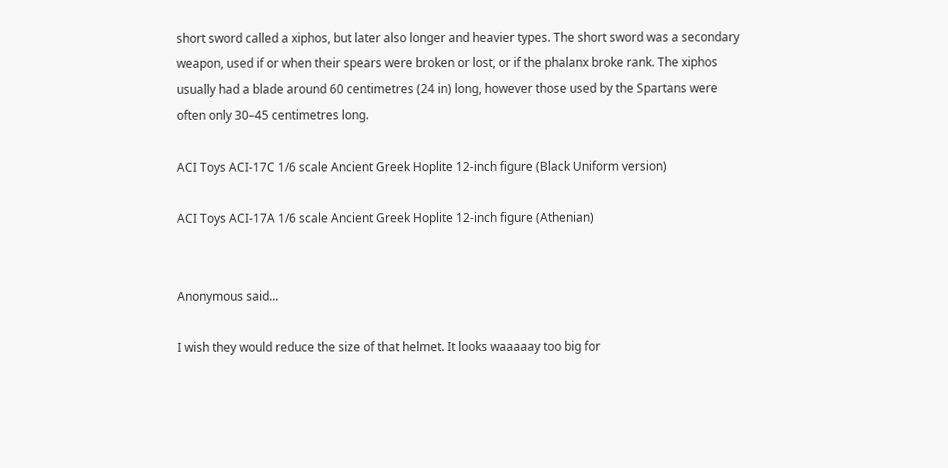short sword called a xiphos, but later also longer and heavier types. The short sword was a secondary weapon, used if or when their spears were broken or lost, or if the phalanx broke rank. The xiphos usually had a blade around 60 centimetres (24 in) long, however those used by the Spartans were often only 30–45 centimetres long.

ACI Toys ACI-17C 1/6 scale Ancient Greek Hoplite 12-inch figure (Black Uniform version)

ACI Toys ACI-17A 1/6 scale Ancient Greek Hoplite 12-inch figure (Athenian)


Anonymous said...

I wish they would reduce the size of that helmet. It looks waaaaay too big for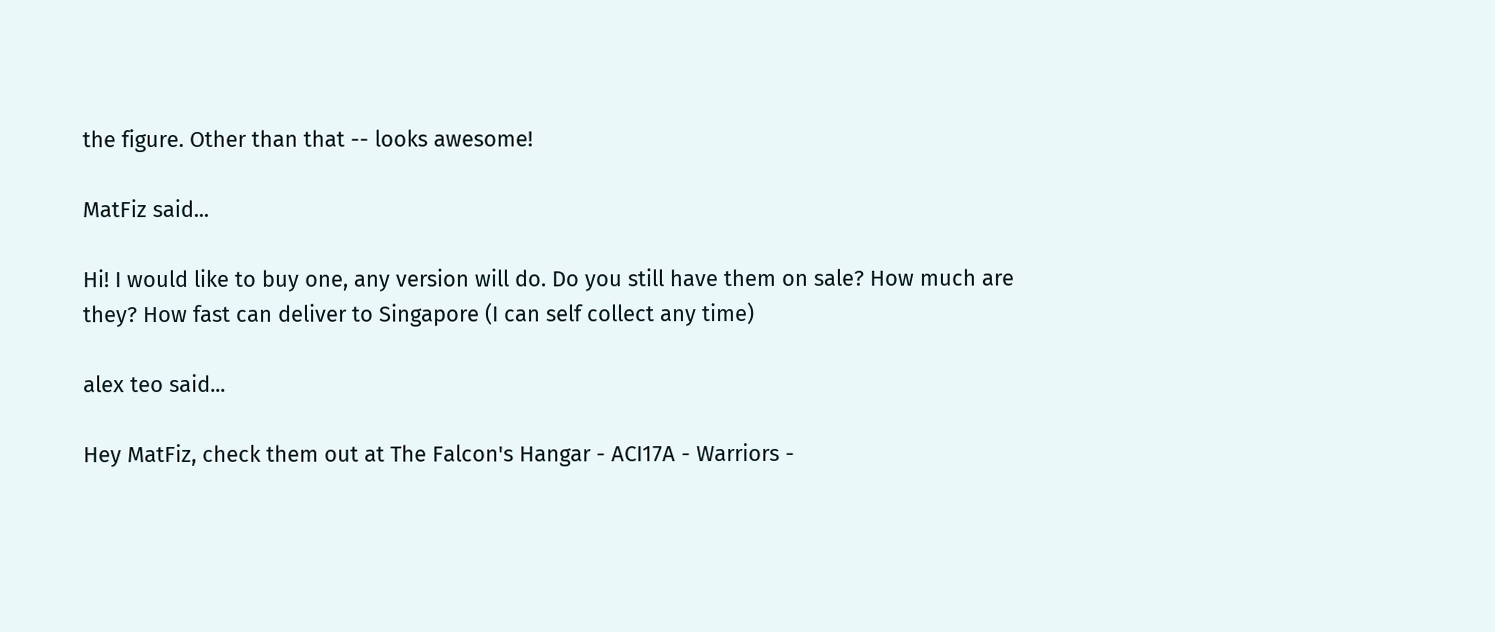the figure. Other than that -- looks awesome!

MatFiz said...

Hi! I would like to buy one, any version will do. Do you still have them on sale? How much are they? How fast can deliver to Singapore (I can self collect any time)

alex teo said...

Hey MatFiz, check them out at The Falcon's Hangar - ACI17A - Warriors -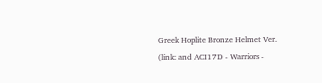Greek Hoplite Bronze Helmet Ver. (link: and ACI17D - Warriors -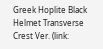Greek Hoplite Black Helmet Transverse Crest Ver. (link: